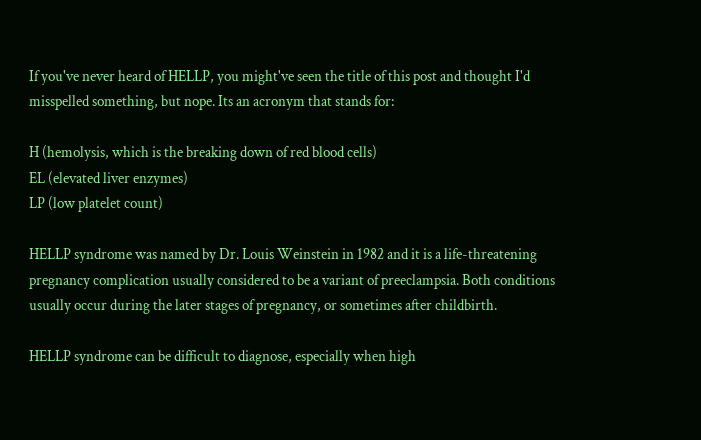If you've never heard of HELLP, you might've seen the title of this post and thought I'd misspelled something, but nope. Its an acronym that stands for:

H (hemolysis, which is the breaking down of red blood cells)
EL (elevated liver enzymes)
LP (low platelet count)

HELLP syndrome was named by Dr. Louis Weinstein in 1982 and it is a life-threatening pregnancy complication usually considered to be a variant of preeclampsia. Both conditions usually occur during the later stages of pregnancy, or sometimes after childbirth.

HELLP syndrome can be difficult to diagnose, especially when high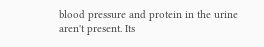blood pressure and protein in the urine aren't present. Its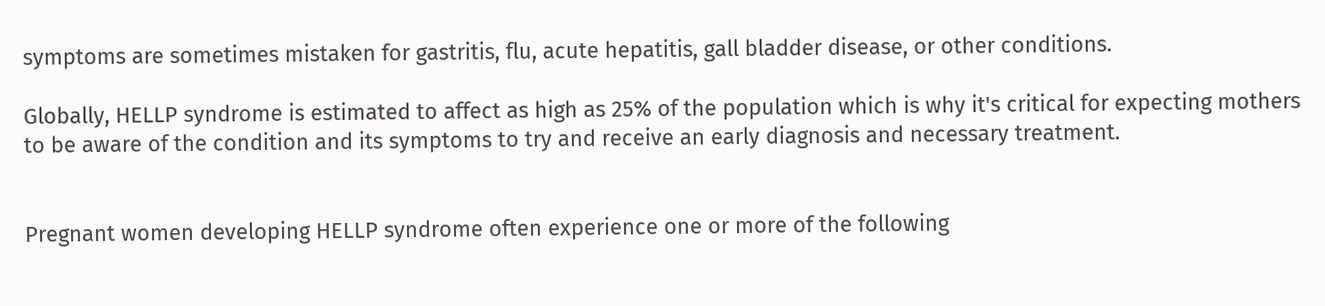symptoms are sometimes mistaken for gastritis, flu, acute hepatitis, gall bladder disease, or other conditions.

Globally, HELLP syndrome is estimated to affect as high as 25% of the population which is why it's critical for expecting mothers to be aware of the condition and its symptoms to try and receive an early diagnosis and necessary treatment.


Pregnant women developing HELLP syndrome often experience one or more of the following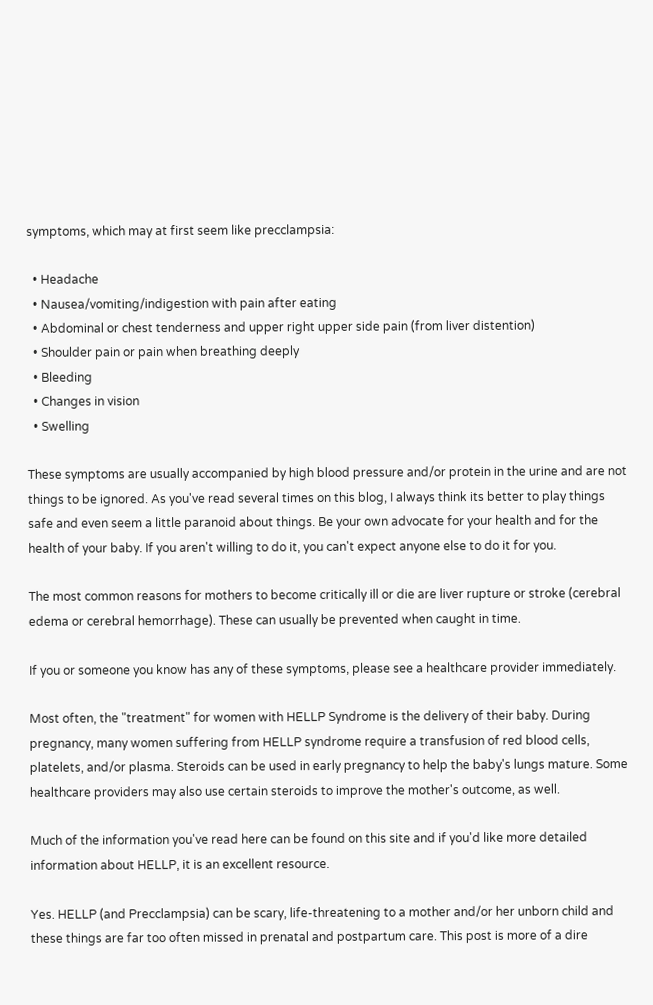symptoms, which may at first seem like precclampsia:

  • Headache
  • Nausea/vomiting/indigestion with pain after eating
  • Abdominal or chest tenderness and upper right upper side pain (from liver distention)
  • Shoulder pain or pain when breathing deeply
  • Bleeding
  • Changes in vision
  • Swelling

These symptoms are usually accompanied by high blood pressure and/or protein in the urine and are not things to be ignored. As you've read several times on this blog, I always think its better to play things safe and even seem a little paranoid about things. Be your own advocate for your health and for the health of your baby. If you aren't willing to do it, you can't expect anyone else to do it for you.

The most common reasons for mothers to become critically ill or die are liver rupture or stroke (cerebral edema or cerebral hemorrhage). These can usually be prevented when caught in time.

If you or someone you know has any of these symptoms, please see a healthcare provider immediately.

Most often, the "treatment" for women with HELLP Syndrome is the delivery of their baby. During pregnancy, many women suffering from HELLP syndrome require a transfusion of red blood cells, platelets, and/or plasma. Steroids can be used in early pregnancy to help the baby's lungs mature. Some healthcare providers may also use certain steroids to improve the mother's outcome, as well.

Much of the information you've read here can be found on this site and if you'd like more detailed information about HELLP, it is an excellent resource.

Yes. HELLP (and Precclampsia) can be scary, life-threatening to a mother and/or her unborn child and these things are far too often missed in prenatal and postpartum care. This post is more of a dire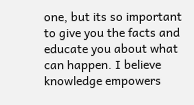one, but its so important to give you the facts and educate you about what can happen. I believe knowledge empowers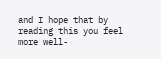and I hope that by reading this you feel more well-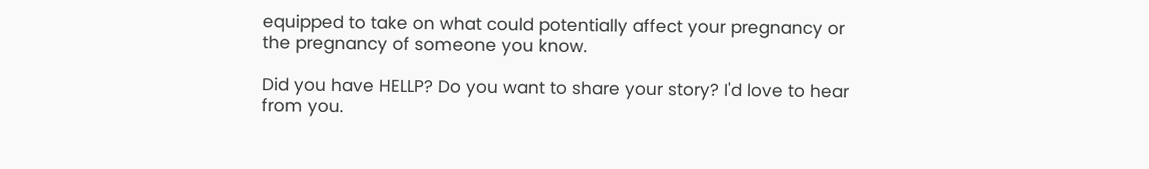equipped to take on what could potentially affect your pregnancy or the pregnancy of someone you know.

Did you have HELLP? Do you want to share your story? I'd love to hear from you.